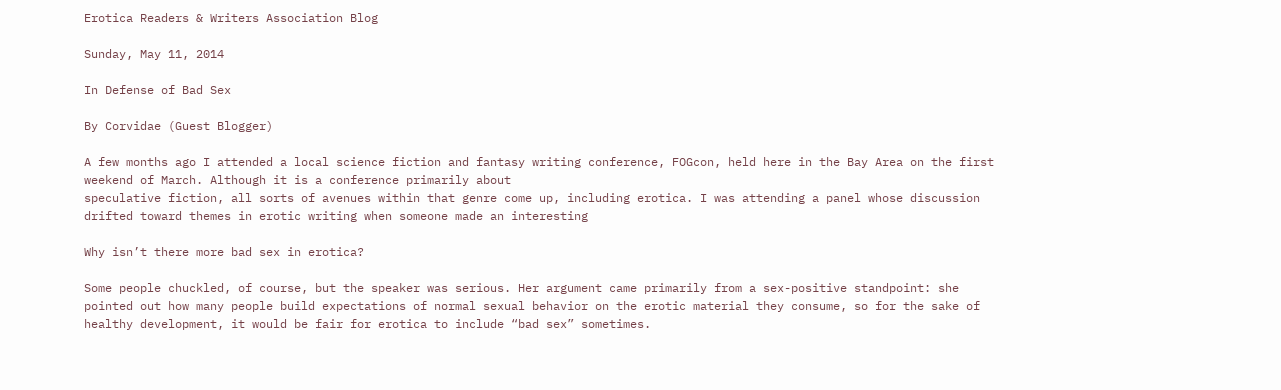Erotica Readers & Writers Association Blog

Sunday, May 11, 2014

In Defense of Bad Sex

By Corvidae (Guest Blogger)

A few months ago I attended a local science fiction and fantasy writing conference, FOGcon, held here in the Bay Area on the first weekend of March. Although it is a conference primarily about
speculative fiction, all sorts of avenues within that genre come up, including erotica. I was attending a panel whose discussion drifted toward themes in erotic writing when someone made an interesting

Why isn’t there more bad sex in erotica?

Some people chuckled, of course, but the speaker was serious. Her argument came primarily from a sex-positive standpoint: she pointed out how many people build expectations of normal sexual behavior on the erotic material they consume, so for the sake of healthy development, it would be fair for erotica to include “bad sex” sometimes.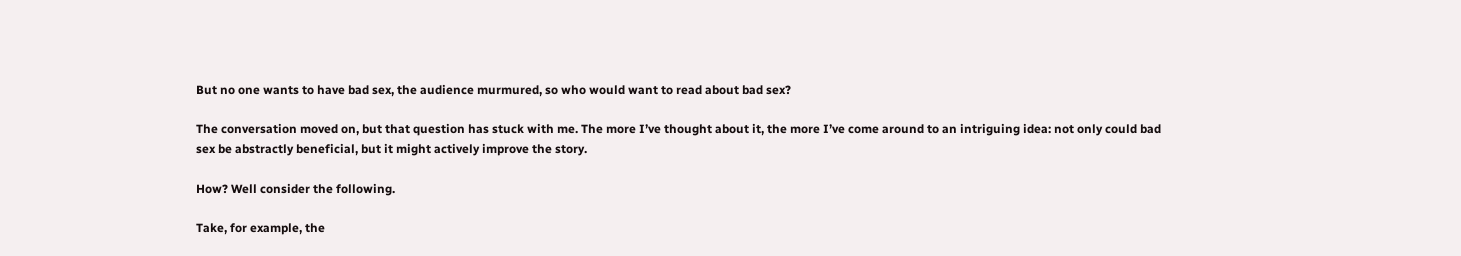But no one wants to have bad sex, the audience murmured, so who would want to read about bad sex?

The conversation moved on, but that question has stuck with me. The more I’ve thought about it, the more I’ve come around to an intriguing idea: not only could bad sex be abstractly beneficial, but it might actively improve the story.

How? Well consider the following.

Take, for example, the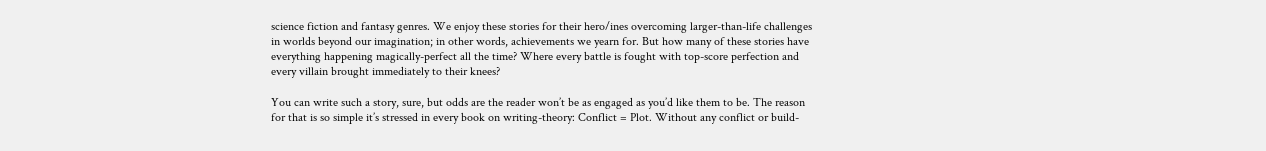science fiction and fantasy genres. We enjoy these stories for their hero/ines overcoming larger-than-life challenges in worlds beyond our imagination; in other words, achievements we yearn for. But how many of these stories have everything happening magically-perfect all the time? Where every battle is fought with top-score perfection and every villain brought immediately to their knees?

You can write such a story, sure, but odds are the reader won’t be as engaged as you’d like them to be. The reason for that is so simple it’s stressed in every book on writing-theory: Conflict = Plot. Without any conflict or build-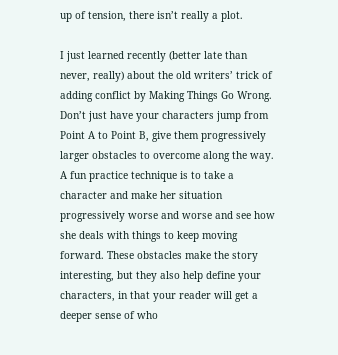up of tension, there isn’t really a plot.

I just learned recently (better late than never, really) about the old writers’ trick of adding conflict by Making Things Go Wrong. Don’t just have your characters jump from Point A to Point B, give them progressively larger obstacles to overcome along the way. A fun practice technique is to take a character and make her situation progressively worse and worse and see how she deals with things to keep moving forward. These obstacles make the story interesting, but they also help define your characters, in that your reader will get a deeper sense of who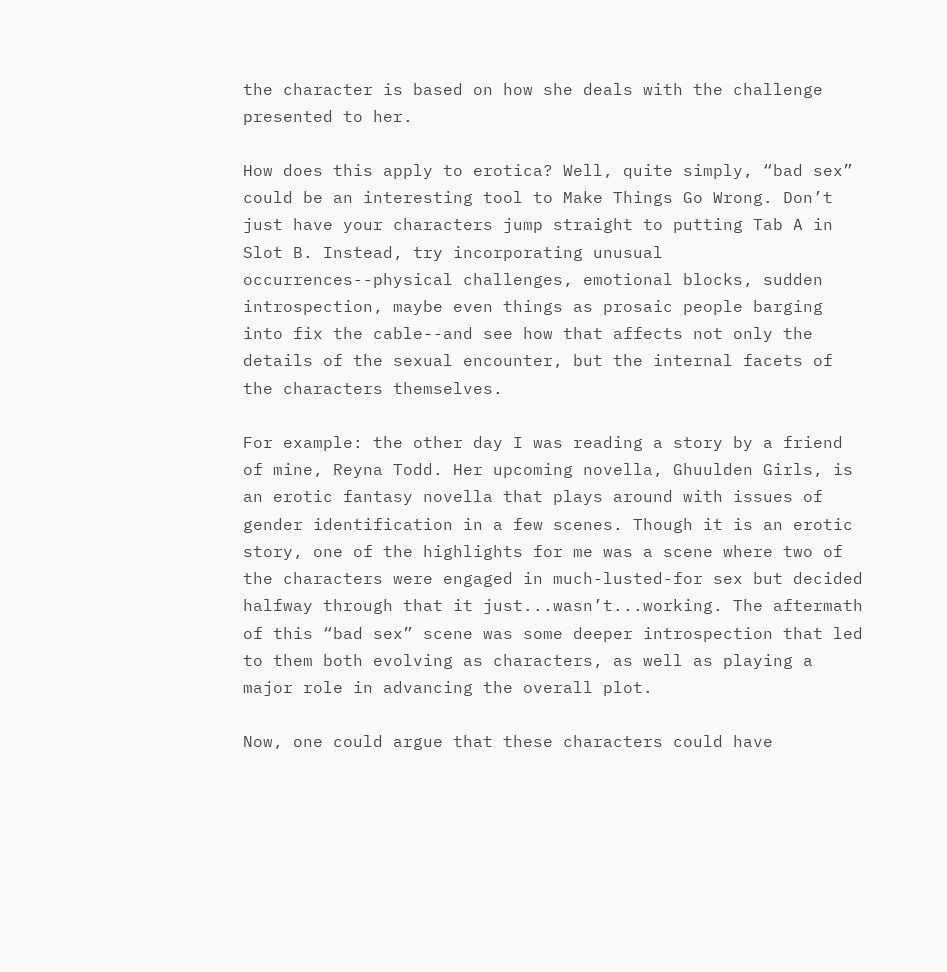the character is based on how she deals with the challenge presented to her.

How does this apply to erotica? Well, quite simply, “bad sex” could be an interesting tool to Make Things Go Wrong. Don’t just have your characters jump straight to putting Tab A in Slot B. Instead, try incorporating unusual occurrences--physical challenges, emotional blocks, sudden introspection, maybe even things as prosaic people barging into fix the cable--and see how that affects not only the details of the sexual encounter, but the internal facets of the characters themselves.

For example: the other day I was reading a story by a friend of mine, Reyna Todd. Her upcoming novella, Ghuulden Girls, is an erotic fantasy novella that plays around with issues of gender identification in a few scenes. Though it is an erotic story, one of the highlights for me was a scene where two of the characters were engaged in much-lusted-for sex but decided halfway through that it just...wasn’t...working. The aftermath of this “bad sex” scene was some deeper introspection that led to them both evolving as characters, as well as playing a major role in advancing the overall plot.

Now, one could argue that these characters could have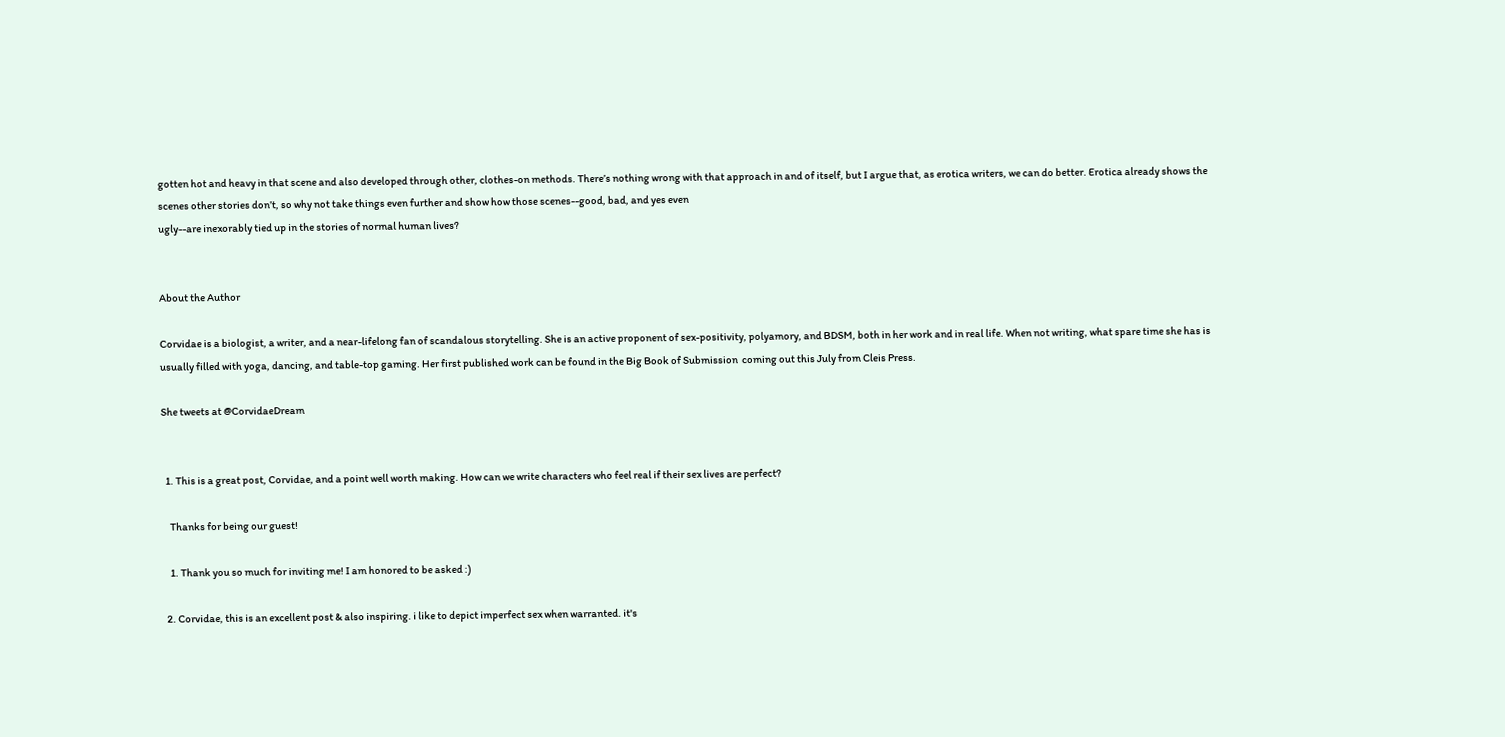gotten hot and heavy in that scene and also developed through other, clothes-on methods. There’s nothing wrong with that approach in and of itself, but I argue that, as erotica writers, we can do better. Erotica already shows the scenes other stories don’t, so why not take things even further and show how those scenes--good, bad, and yes even
ugly--are inexorably tied up in the stories of normal human lives?


About the Author

Corvidae is a biologist, a writer, and a near-lifelong fan of scandalous storytelling. She is an active proponent of sex-positivity, polyamory, and BDSM, both in her work and in real life. When not writing, what spare time she has is usually filled with yoga, dancing, and table-top gaming. Her first published work can be found in the Big Book of Submission  coming out this July from Cleis Press.

She tweets at @CorvidaeDream


  1. This is a great post, Corvidae, and a point well worth making. How can we write characters who feel real if their sex lives are perfect?

    Thanks for being our guest!

    1. Thank you so much for inviting me! I am honored to be asked :)

  2. Corvidae, this is an excellent post & also inspiring. i like to depict imperfect sex when warranted. it's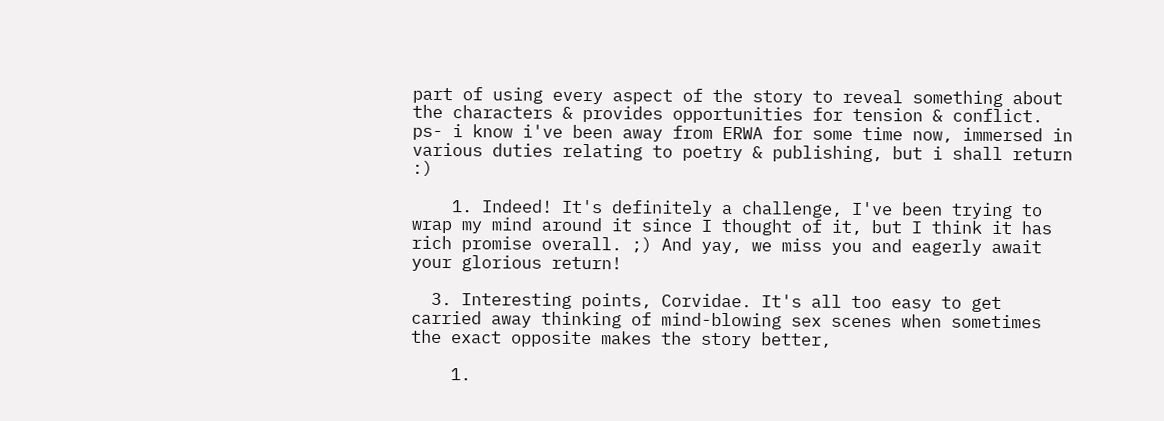part of using every aspect of the story to reveal something about the characters & provides opportunities for tension & conflict. ps- i know i've been away from ERWA for some time now, immersed in various duties relating to poetry & publishing, but i shall return :)

    1. Indeed! It's definitely a challenge, I've been trying to wrap my mind around it since I thought of it, but I think it has rich promise overall. ;) And yay, we miss you and eagerly await your glorious return!

  3. Interesting points, Corvidae. It's all too easy to get carried away thinking of mind-blowing sex scenes when sometimes the exact opposite makes the story better,

    1.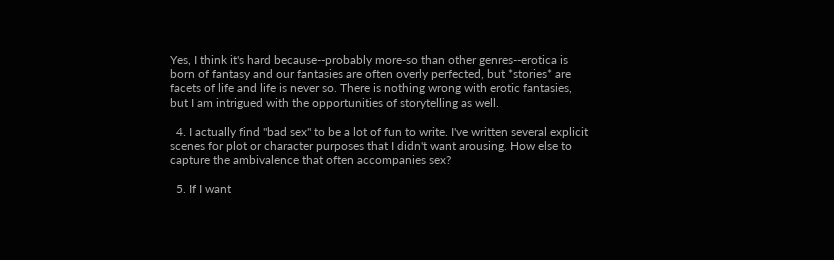Yes, I think it's hard because--probably more-so than other genres--erotica is born of fantasy and our fantasies are often overly perfected, but *stories* are facets of life and life is never so. There is nothing wrong with erotic fantasies, but I am intrigued with the opportunities of storytelling as well.

  4. I actually find "bad sex" to be a lot of fun to write. I've written several explicit scenes for plot or character purposes that I didn't want arousing. How else to capture the ambivalence that often accompanies sex?

  5. If I want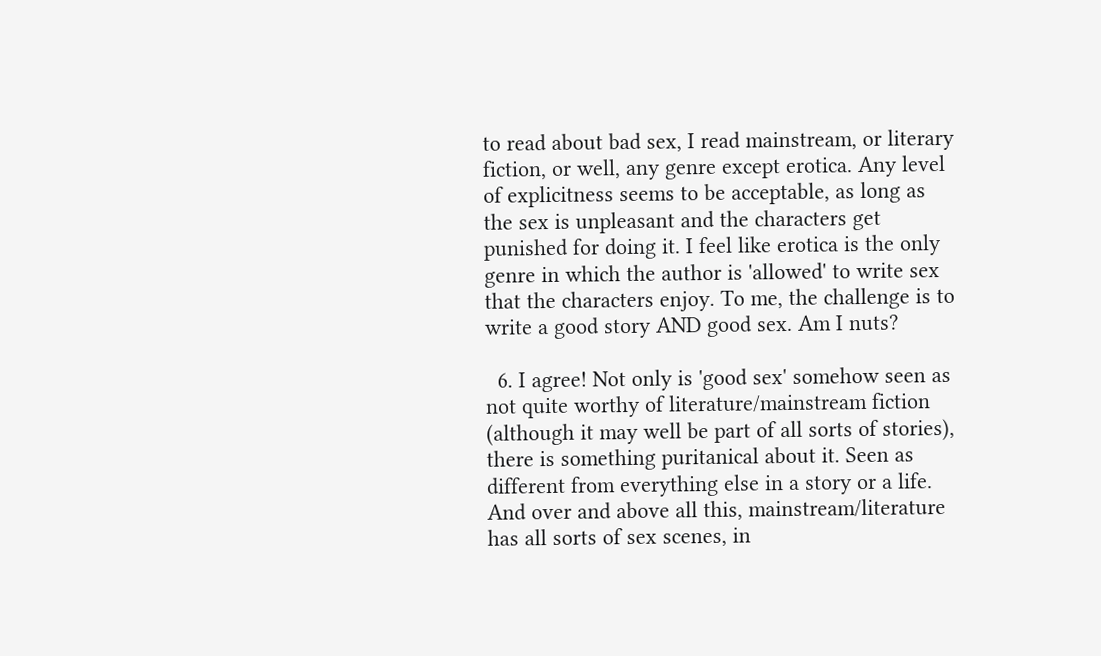to read about bad sex, I read mainstream, or literary fiction, or well, any genre except erotica. Any level of explicitness seems to be acceptable, as long as the sex is unpleasant and the characters get punished for doing it. I feel like erotica is the only genre in which the author is 'allowed' to write sex that the characters enjoy. To me, the challenge is to write a good story AND good sex. Am I nuts?

  6. I agree! Not only is 'good sex' somehow seen as not quite worthy of literature/mainstream fiction (although it may well be part of all sorts of stories), there is something puritanical about it. Seen as different from everything else in a story or a life. And over and above all this, mainstream/literature has all sorts of sex scenes, in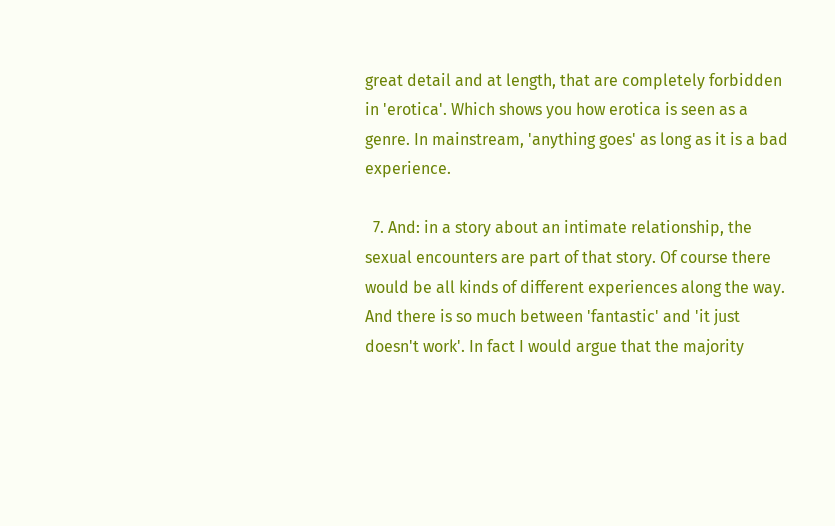great detail and at length, that are completely forbidden in 'erotica'. Which shows you how erotica is seen as a genre. In mainstream, 'anything goes' as long as it is a bad experience.

  7. And: in a story about an intimate relationship, the sexual encounters are part of that story. Of course there would be all kinds of different experiences along the way. And there is so much between 'fantastic' and 'it just doesn't work'. In fact I would argue that the majority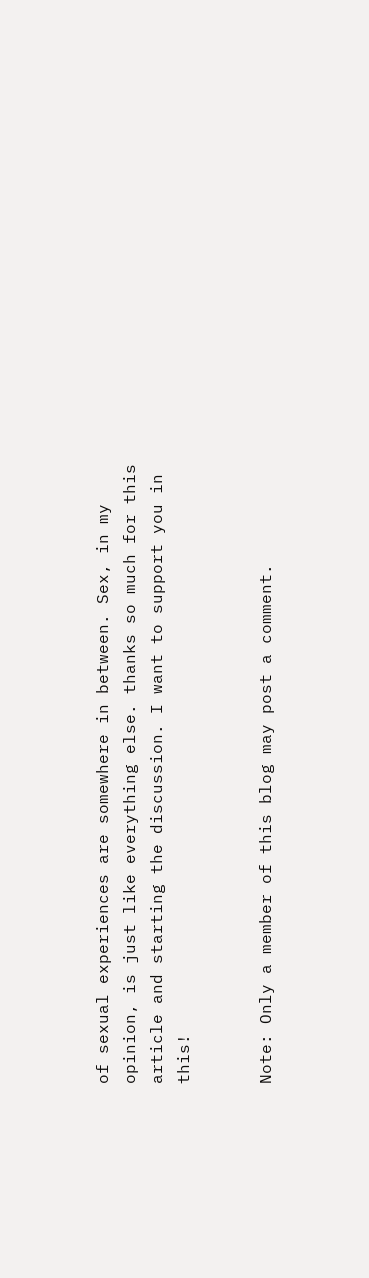of sexual experiences are somewhere in between. Sex, in my opinion, is just like everything else. thanks so much for this article and starting the discussion. I want to support you in this!


Note: Only a member of this blog may post a comment.